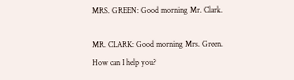MRS. GREEN: Good morning Mr. Clark.

MR. CLARK: Good morning Mrs. Green. How can I help you?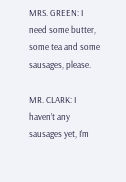MRS. GREEN: I need some butter, some tea and some sausages, please.

MR. CLARK: I haven’t any sausages yet, I’m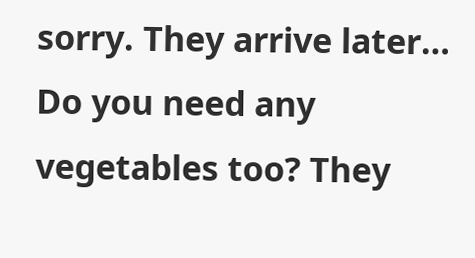sorry. They arrive later… Do you need any vegetables too? They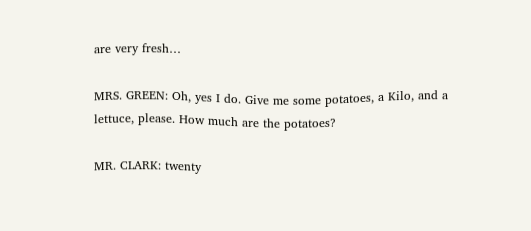are very fresh…

MRS. GREEN: Oh, yes I do. Give me some potatoes, a Kilo, and a lettuce, please. How much are the potatoes?

MR. CLARK: twenty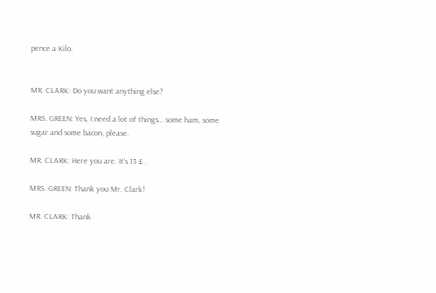pence a Kilo.


MR. CLARK: Do you want anything else?

MRS. GREEN: Yes, I need a lot of things… some ham, some sugar and some bacon, please.

MR. CLARK: Here you are. It’s 13 £ .

MRS. GREEN: Thank you Mr. Clark!

MR. CLARK: Thank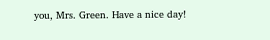you, Mrs. Green. Have a nice day!